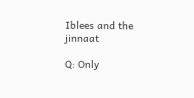Iblees and the jinnaat

Q: Only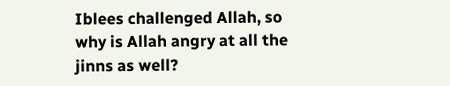Iblees challenged Allah, so why is Allah angry at all the jinns as well?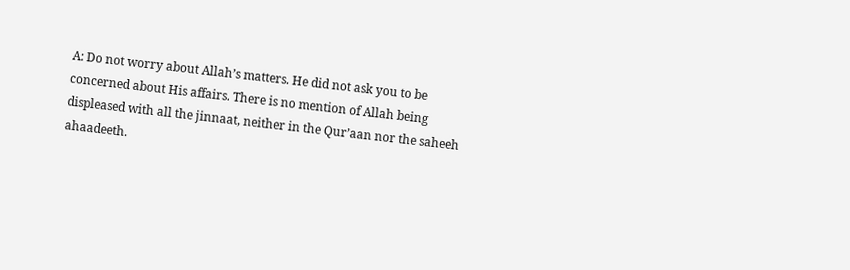A: Do not worry about Allah’s matters. He did not ask you to be concerned about His affairs. There is no mention of Allah being displeased with all the jinnaat, neither in the Qur’aan nor the saheeh ahaadeeth.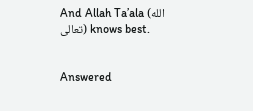And Allah Ta’ala (الله تعالى) knows best.


Answered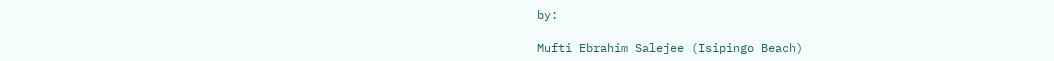by:

Mufti Ebrahim Salejee (Isipingo Beach)